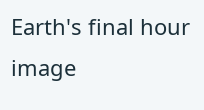Earth's final hour image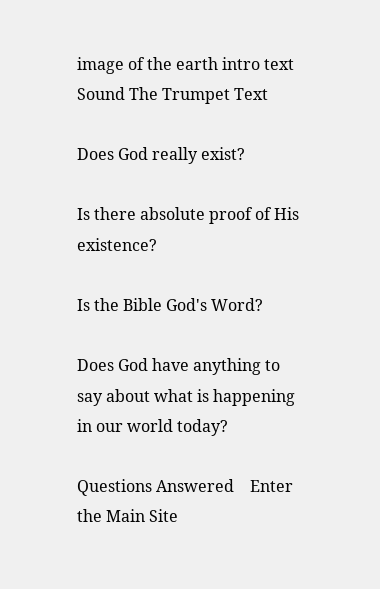image of the earth intro text
Sound The Trumpet Text

Does God really exist?

Is there absolute proof of His existence?

Is the Bible God's Word?

Does God have anything to say about what is happening in our world today?

Questions Answered    Enter the Main Site